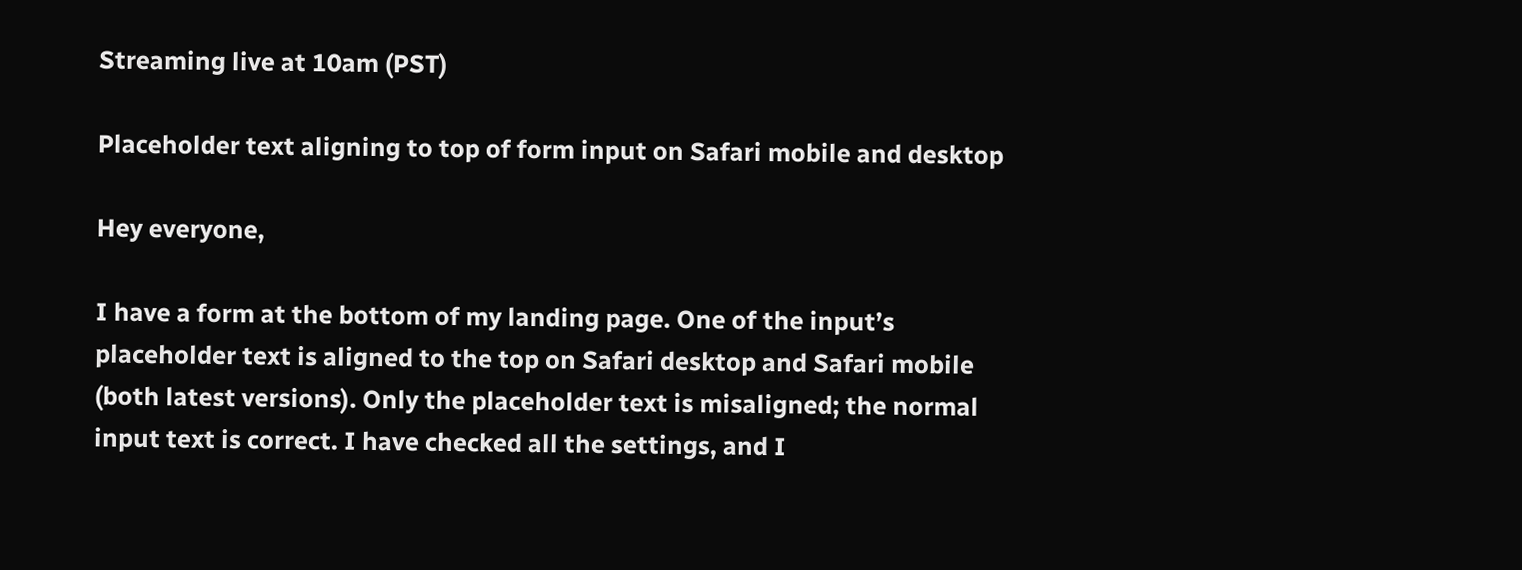Streaming live at 10am (PST)

Placeholder text aligning to top of form input on Safari mobile and desktop

Hey everyone,

I have a form at the bottom of my landing page. One of the input’s placeholder text is aligned to the top on Safari desktop and Safari mobile (both latest versions). Only the placeholder text is misaligned; the normal input text is correct. I have checked all the settings, and I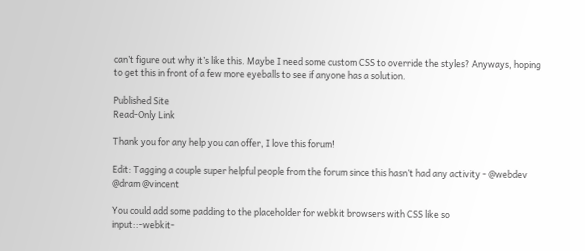can’t figure out why it’s like this. Maybe I need some custom CSS to override the styles? Anyways, hoping to get this in front of a few more eyeballs to see if anyone has a solution.

Published Site
Read-Only Link

Thank you for any help you can offer, I love this forum!

Edit: Tagging a couple super helpful people from the forum since this hasn’t had any activity - @webdev @dram @vincent

You could add some padding to the placeholder for webkit browsers with CSS like so
input::-webkit-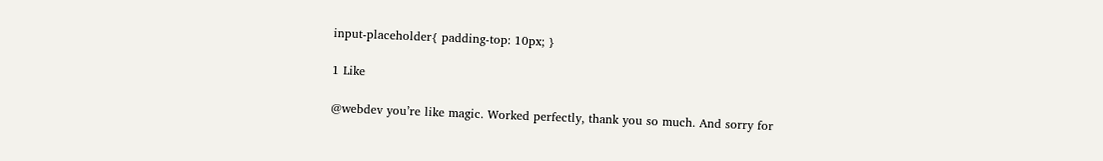input-placeholder{ padding-top: 10px; }

1 Like

@webdev you’re like magic. Worked perfectly, thank you so much. And sorry for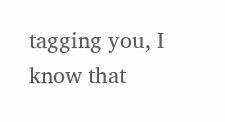tagging you, I know that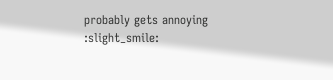probably gets annoying :slight_smile: